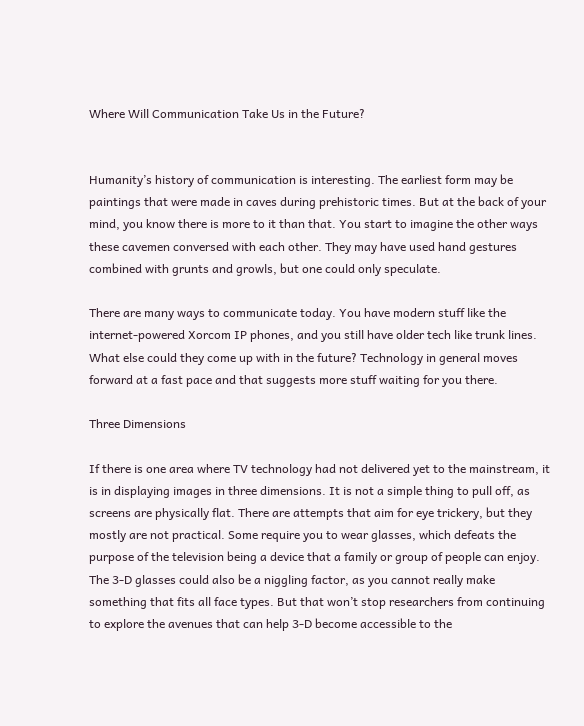Where Will Communication Take Us in the Future?


Humanity’s history of communication is interesting. The earliest form may be paintings that were made in caves during prehistoric times. But at the back of your mind, you know there is more to it than that. You start to imagine the other ways these cavemen conversed with each other. They may have used hand gestures combined with grunts and growls, but one could only speculate.

There are many ways to communicate today. You have modern stuff like the internet-powered Xorcom IP phones, and you still have older tech like trunk lines. What else could they come up with in the future? Technology in general moves forward at a fast pace and that suggests more stuff waiting for you there.

Three Dimensions

If there is one area where TV technology had not delivered yet to the mainstream, it is in displaying images in three dimensions. It is not a simple thing to pull off, as screens are physically flat. There are attempts that aim for eye trickery, but they mostly are not practical. Some require you to wear glasses, which defeats the purpose of the television being a device that a family or group of people can enjoy. The 3-D glasses could also be a niggling factor, as you cannot really make something that fits all face types. But that won’t stop researchers from continuing to explore the avenues that can help 3-D become accessible to the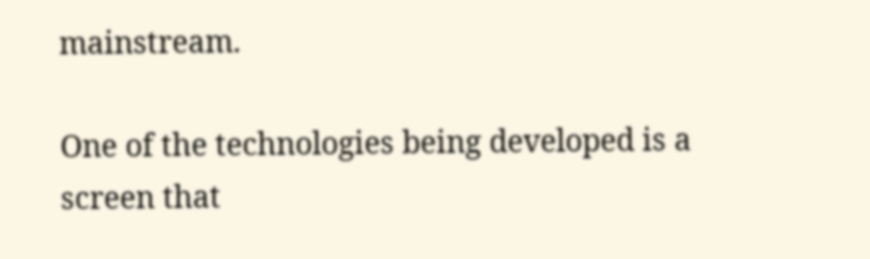mainstream.

One of the technologies being developed is a screen that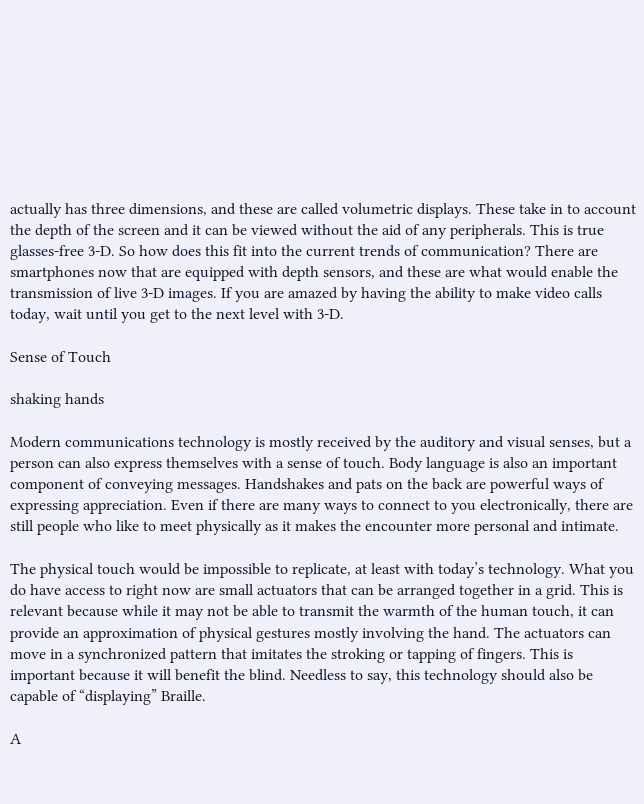actually has three dimensions, and these are called volumetric displays. These take in to account the depth of the screen and it can be viewed without the aid of any peripherals. This is true glasses-free 3-D. So how does this fit into the current trends of communication? There are smartphones now that are equipped with depth sensors, and these are what would enable the transmission of live 3-D images. If you are amazed by having the ability to make video calls today, wait until you get to the next level with 3-D.

Sense of Touch

shaking hands

Modern communications technology is mostly received by the auditory and visual senses, but a person can also express themselves with a sense of touch. Body language is also an important component of conveying messages. Handshakes and pats on the back are powerful ways of expressing appreciation. Even if there are many ways to connect to you electronically, there are still people who like to meet physically as it makes the encounter more personal and intimate.

The physical touch would be impossible to replicate, at least with today’s technology. What you do have access to right now are small actuators that can be arranged together in a grid. This is relevant because while it may not be able to transmit the warmth of the human touch, it can provide an approximation of physical gestures mostly involving the hand. The actuators can move in a synchronized pattern that imitates the stroking or tapping of fingers. This is important because it will benefit the blind. Needless to say, this technology should also be capable of “displaying” Braille.

A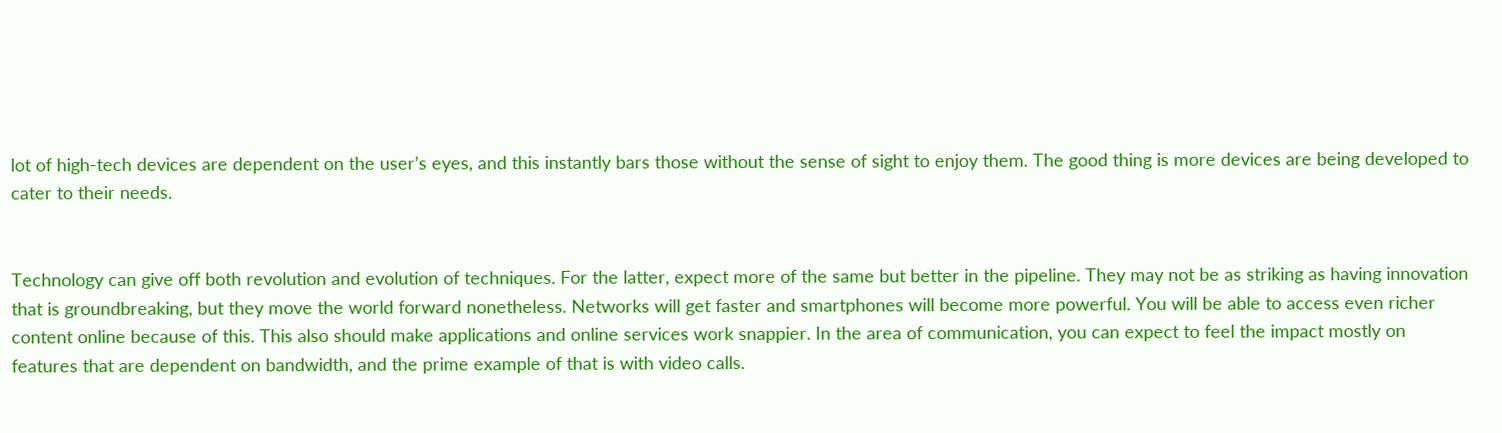lot of high-tech devices are dependent on the user’s eyes, and this instantly bars those without the sense of sight to enjoy them. The good thing is more devices are being developed to cater to their needs.


Technology can give off both revolution and evolution of techniques. For the latter, expect more of the same but better in the pipeline. They may not be as striking as having innovation that is groundbreaking, but they move the world forward nonetheless. Networks will get faster and smartphones will become more powerful. You will be able to access even richer content online because of this. This also should make applications and online services work snappier. In the area of communication, you can expect to feel the impact mostly on features that are dependent on bandwidth, and the prime example of that is with video calls.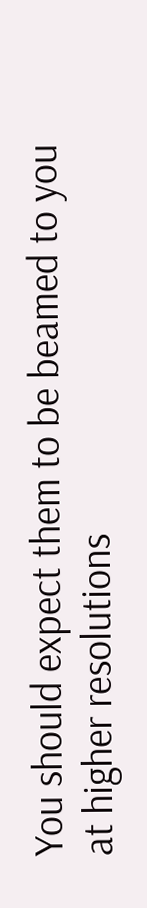You should expect them to be beamed to you at higher resolutions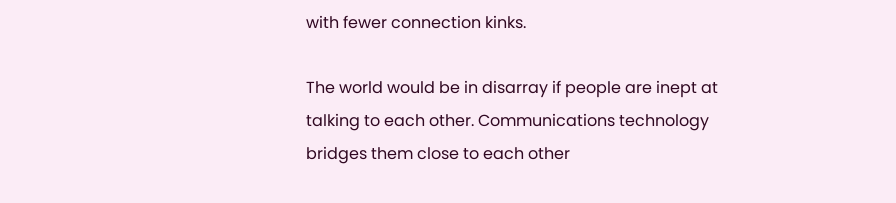with fewer connection kinks.

The world would be in disarray if people are inept at talking to each other. Communications technology bridges them close to each other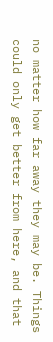no matter how far away they may be. Things could only get better from here, and that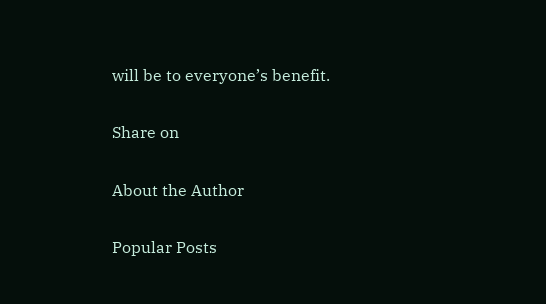will be to everyone’s benefit.

Share on

About the Author

Popular Posts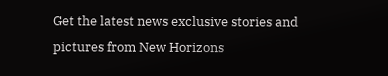Get the latest news exclusive stories and pictures from New Horizons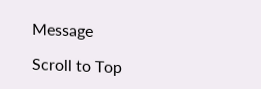Message

Scroll to Top